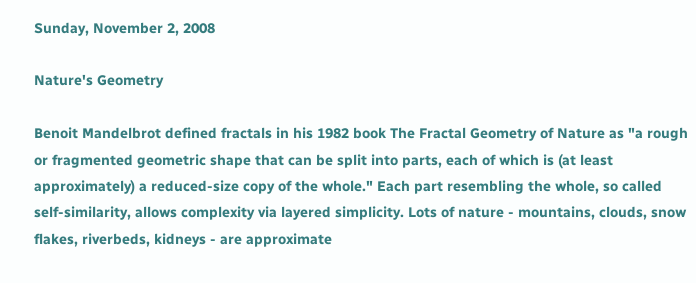Sunday, November 2, 2008

Nature's Geometry

Benoit Mandelbrot defined fractals in his 1982 book The Fractal Geometry of Nature as "a rough or fragmented geometric shape that can be split into parts, each of which is (at least approximately) a reduced-size copy of the whole." Each part resembling the whole, so called self-similarity, allows complexity via layered simplicity. Lots of nature - mountains, clouds, snow flakes, riverbeds, kidneys - are approximate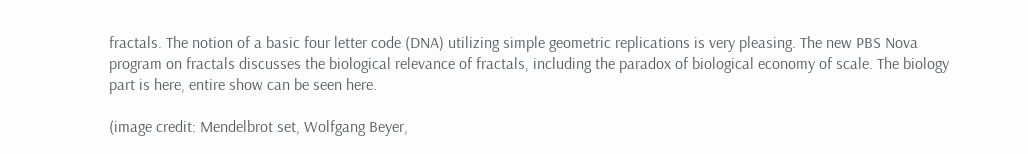fractals. The notion of a basic four letter code (DNA) utilizing simple geometric replications is very pleasing. The new PBS Nova program on fractals discusses the biological relevance of fractals, including the paradox of biological economy of scale. The biology part is here, entire show can be seen here.

(image credit: Mendelbrot set, Wolfgang Beyer,